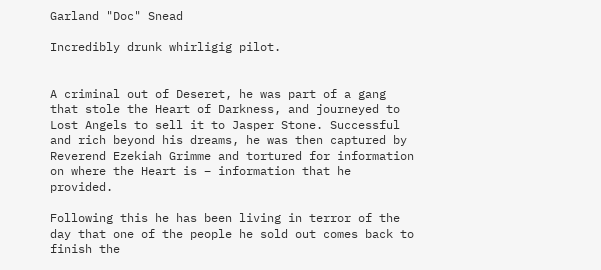Garland "Doc" Snead

Incredibly drunk whirligig pilot.


A criminal out of Deseret, he was part of a gang that stole the Heart of Darkness, and journeyed to Lost Angels to sell it to Jasper Stone. Successful and rich beyond his dreams, he was then captured by Reverend Ezekiah Grimme and tortured for information on where the Heart is – information that he provided.

Following this he has been living in terror of the day that one of the people he sold out comes back to finish the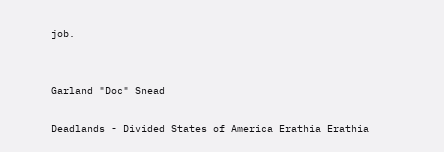job.


Garland "Doc" Snead

Deadlands - Divided States of America Erathia Erathia